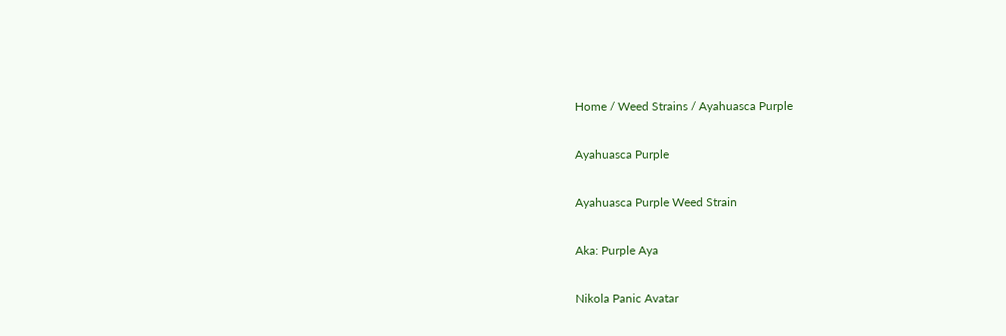Home / Weed Strains / Ayahuasca Purple

Ayahuasca Purple

Ayahuasca Purple Weed Strain

Aka: Purple Aya

Nikola Panic Avatar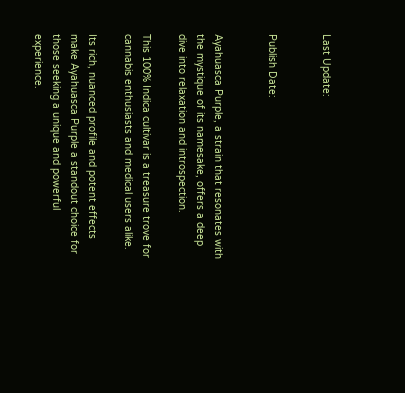Last Update:


Publish Date:


Ayahuasca Purple, a strain that resonates with the mystique of its namesake, offers a deep dive into relaxation and introspection.

This 100% Indica cultivar is a treasure trove for cannabis enthusiasts and medical users alike.

Its rich, nuanced profile and potent effects make Ayahuasca Purple a standout choice for those seeking a unique and powerful experience.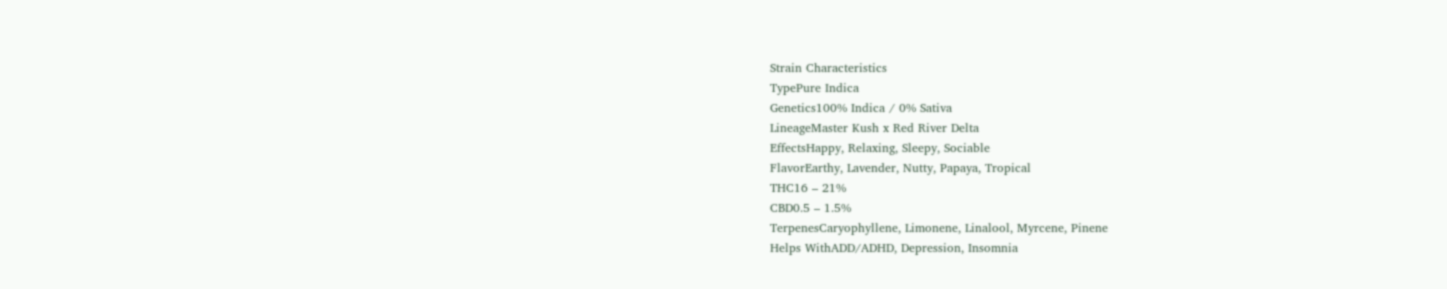Strain Characteristics
TypePure Indica
Genetics100% Indica / 0% Sativa
LineageMaster Kush x Red River Delta
EffectsHappy, Relaxing, Sleepy, Sociable
FlavorEarthy, Lavender, Nutty, Papaya, Tropical
THC16 – 21%
CBD0.5 – 1.5%
TerpenesCaryophyllene, Limonene, Linalool, Myrcene, Pinene
Helps WithADD/ADHD, Depression, Insomnia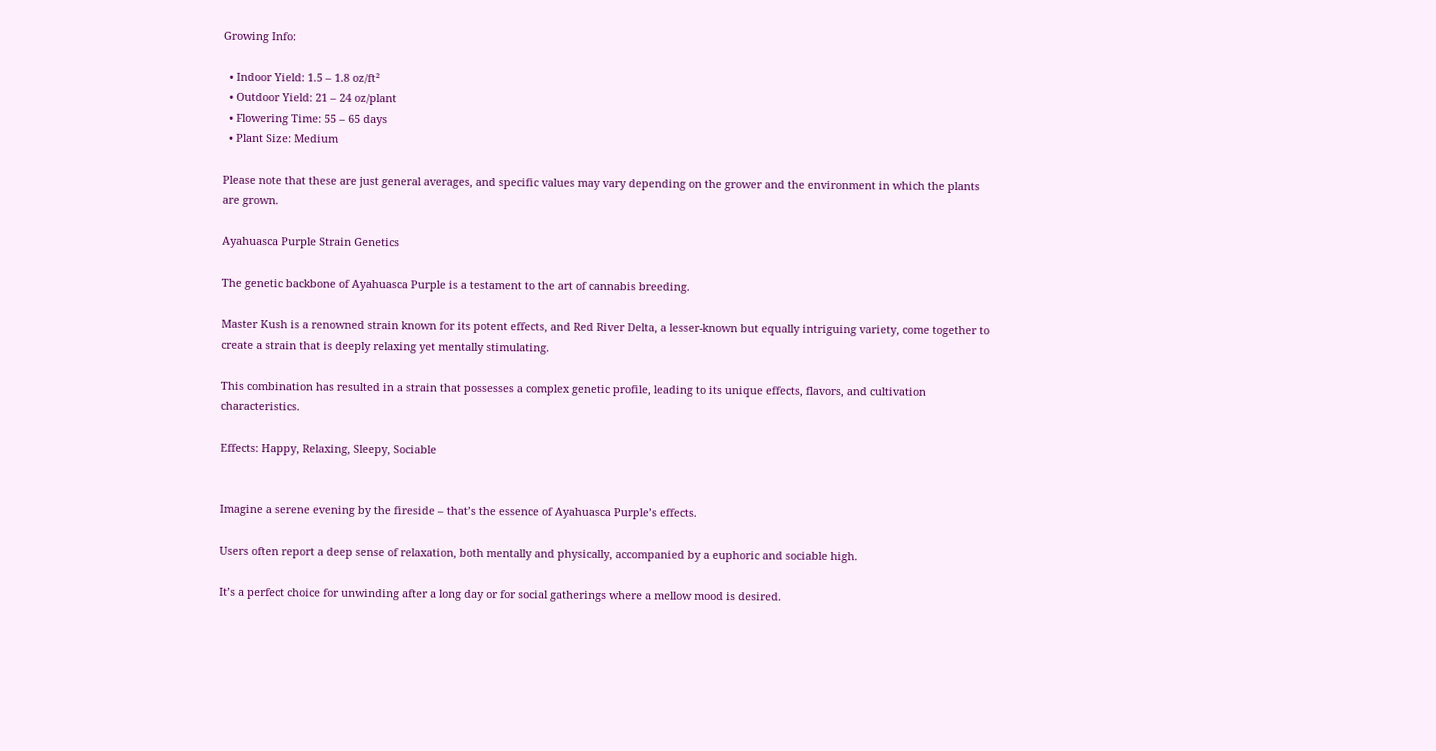Growing Info:

  • Indoor Yield: 1.5 – 1.8 oz/ft²
  • Outdoor Yield: 21 – 24 oz/plant
  • Flowering Time: 55 – 65 days
  • Plant Size: Medium

Please note that these are just general averages, and specific values may vary depending on the grower and the environment in which the plants are grown.

Ayahuasca Purple Strain Genetics

The genetic backbone of Ayahuasca Purple is a testament to the art of cannabis breeding.

Master Kush is a renowned strain known for its potent effects, and Red River Delta, a lesser-known but equally intriguing variety, come together to create a strain that is deeply relaxing yet mentally stimulating.

This combination has resulted in a strain that possesses a complex genetic profile, leading to its unique effects, flavors, and cultivation characteristics.

Effects: Happy, Relaxing, Sleepy, Sociable


Imagine a serene evening by the fireside – that’s the essence of Ayahuasca Purple’s effects.

Users often report a deep sense of relaxation, both mentally and physically, accompanied by a euphoric and sociable high.

It’s a perfect choice for unwinding after a long day or for social gatherings where a mellow mood is desired.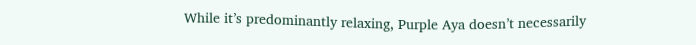While it’s predominantly relaxing, Purple Aya doesn’t necessarily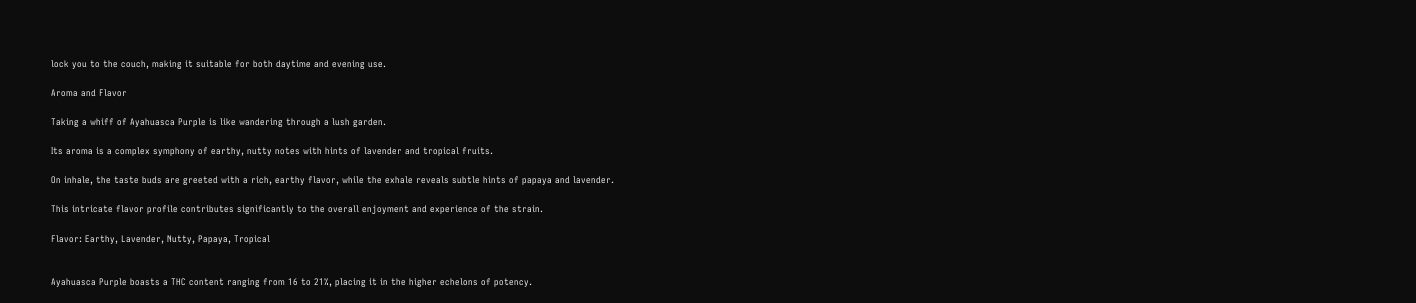lock you to the couch, making it suitable for both daytime and evening use.

Aroma and Flavor

Taking a whiff of Ayahuasca Purple is like wandering through a lush garden.

Its aroma is a complex symphony of earthy, nutty notes with hints of lavender and tropical fruits.

On inhale, the taste buds are greeted with a rich, earthy flavor, while the exhale reveals subtle hints of papaya and lavender.

This intricate flavor profile contributes significantly to the overall enjoyment and experience of the strain.

Flavor: Earthy, Lavender, Nutty, Papaya, Tropical


Ayahuasca Purple boasts a THC content ranging from 16 to 21%, placing it in the higher echelons of potency.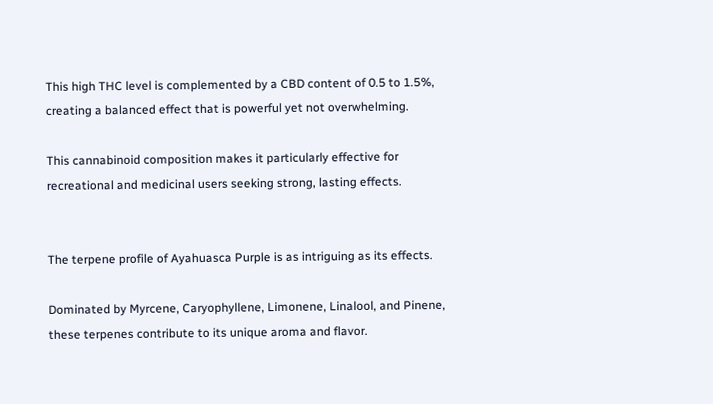This high THC level is complemented by a CBD content of 0.5 to 1.5%, creating a balanced effect that is powerful yet not overwhelming.

This cannabinoid composition makes it particularly effective for recreational and medicinal users seeking strong, lasting effects.


The terpene profile of Ayahuasca Purple is as intriguing as its effects.

Dominated by Myrcene, Caryophyllene, Limonene, Linalool, and Pinene, these terpenes contribute to its unique aroma and flavor.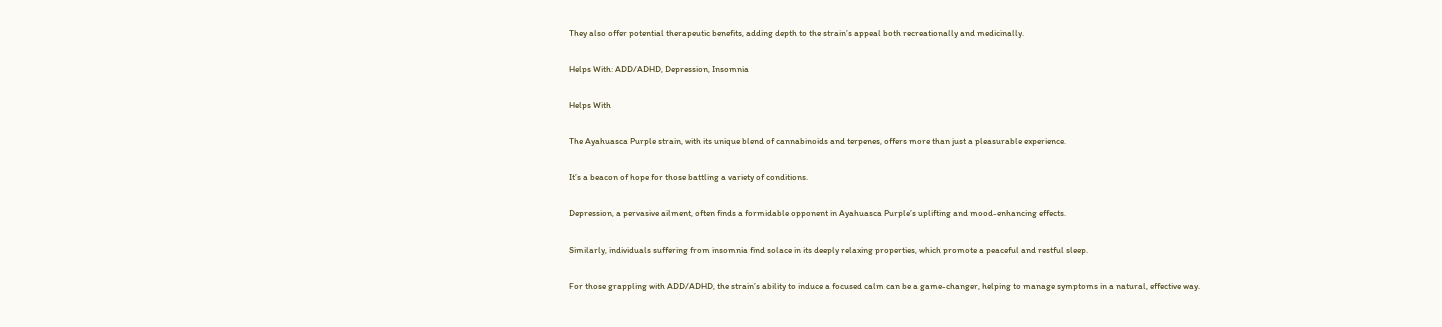They also offer potential therapeutic benefits, adding depth to the strain’s appeal both recreationally and medicinally.

Helps With: ADD/ADHD, Depression, Insomnia

Helps With

The Ayahuasca Purple strain, with its unique blend of cannabinoids and terpenes, offers more than just a pleasurable experience.

It’s a beacon of hope for those battling a variety of conditions.

Depression, a pervasive ailment, often finds a formidable opponent in Ayahuasca Purple’s uplifting and mood-enhancing effects.

Similarly, individuals suffering from insomnia find solace in its deeply relaxing properties, which promote a peaceful and restful sleep.

For those grappling with ADD/ADHD, the strain’s ability to induce a focused calm can be a game-changer, helping to manage symptoms in a natural, effective way.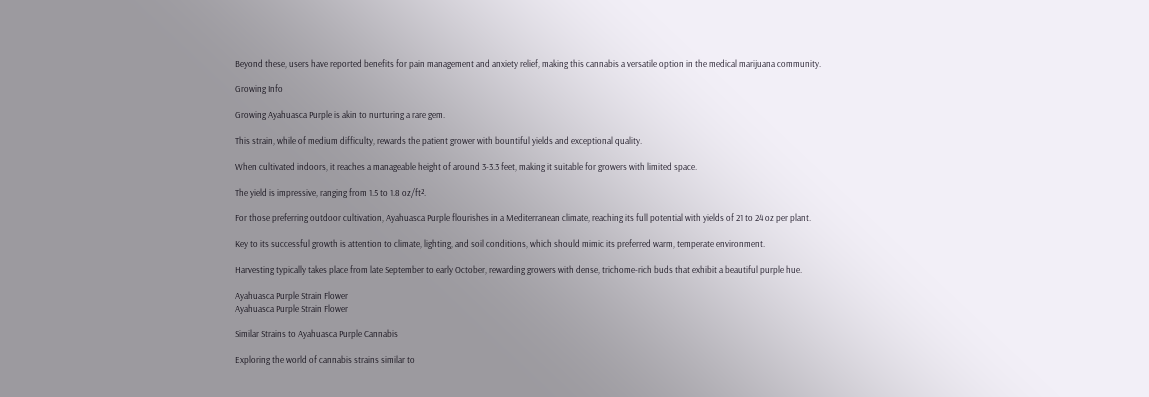Beyond these, users have reported benefits for pain management and anxiety relief, making this cannabis a versatile option in the medical marijuana community.

Growing Info

Growing Ayahuasca Purple is akin to nurturing a rare gem.

This strain, while of medium difficulty, rewards the patient grower with bountiful yields and exceptional quality.

When cultivated indoors, it reaches a manageable height of around 3-3.3 feet, making it suitable for growers with limited space.

The yield is impressive, ranging from 1.5 to 1.8 oz/ft².

For those preferring outdoor cultivation, Ayahuasca Purple flourishes in a Mediterranean climate, reaching its full potential with yields of 21 to 24 oz per plant.

Key to its successful growth is attention to climate, lighting, and soil conditions, which should mimic its preferred warm, temperate environment.

Harvesting typically takes place from late September to early October, rewarding growers with dense, trichome-rich buds that exhibit a beautiful purple hue.

Ayahuasca Purple Strain Flower
Ayahuasca Purple Strain Flower

Similar Strains to Ayahuasca Purple Cannabis

Exploring the world of cannabis strains similar to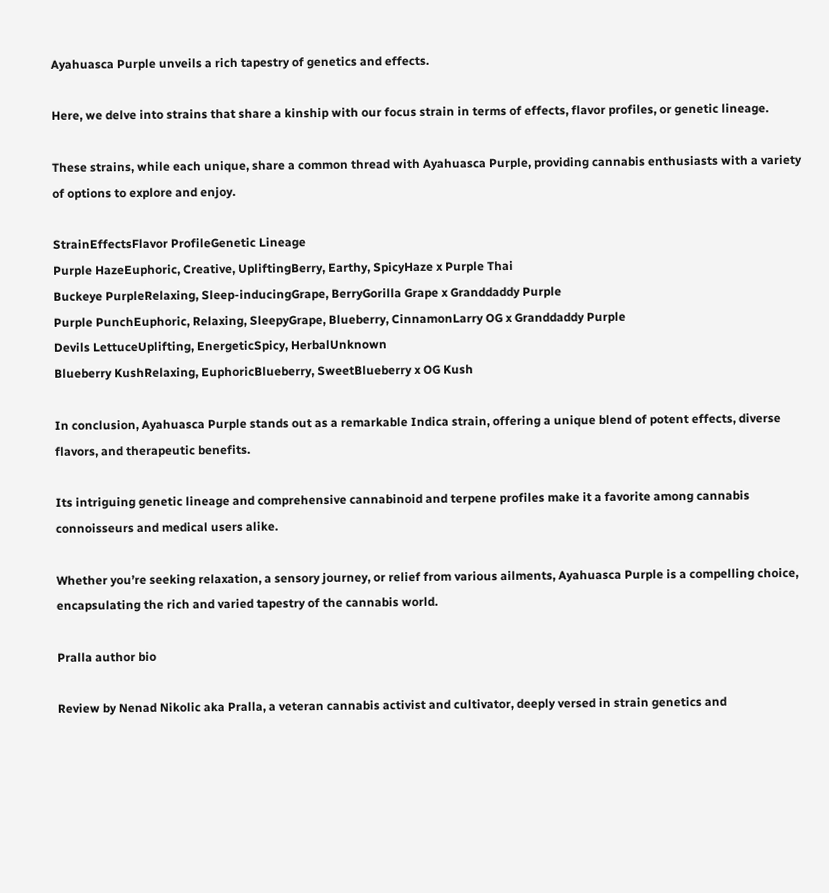Ayahuasca Purple unveils a rich tapestry of genetics and effects.

Here, we delve into strains that share a kinship with our focus strain in terms of effects, flavor profiles, or genetic lineage.

These strains, while each unique, share a common thread with Ayahuasca Purple, providing cannabis enthusiasts with a variety of options to explore and enjoy.

StrainEffectsFlavor ProfileGenetic Lineage
Purple HazeEuphoric, Creative, UpliftingBerry, Earthy, SpicyHaze x Purple Thai
Buckeye PurpleRelaxing, Sleep-inducingGrape, BerryGorilla Grape x Granddaddy Purple
Purple PunchEuphoric, Relaxing, SleepyGrape, Blueberry, CinnamonLarry OG x Granddaddy Purple
Devils LettuceUplifting, EnergeticSpicy, HerbalUnknown
Blueberry KushRelaxing, EuphoricBlueberry, SweetBlueberry x OG Kush

In conclusion, Ayahuasca Purple stands out as a remarkable Indica strain, offering a unique blend of potent effects, diverse flavors, and therapeutic benefits.

Its intriguing genetic lineage and comprehensive cannabinoid and terpene profiles make it a favorite among cannabis connoisseurs and medical users alike.

Whether you’re seeking relaxation, a sensory journey, or relief from various ailments, Ayahuasca Purple is a compelling choice, encapsulating the rich and varied tapestry of the cannabis world.

Pralla author bio

Review by Nenad Nikolic aka Pralla, a veteran cannabis activist and cultivator, deeply versed in strain genetics and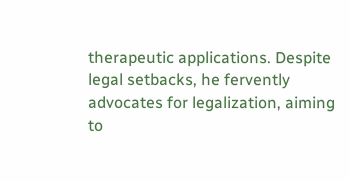therapeutic applications. Despite legal setbacks, he fervently advocates for legalization, aiming to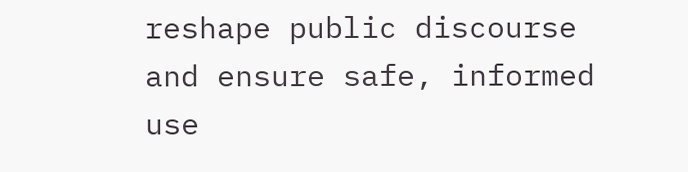reshape public discourse and ensure safe, informed use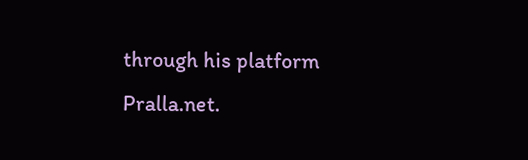through his platform Pralla.net.